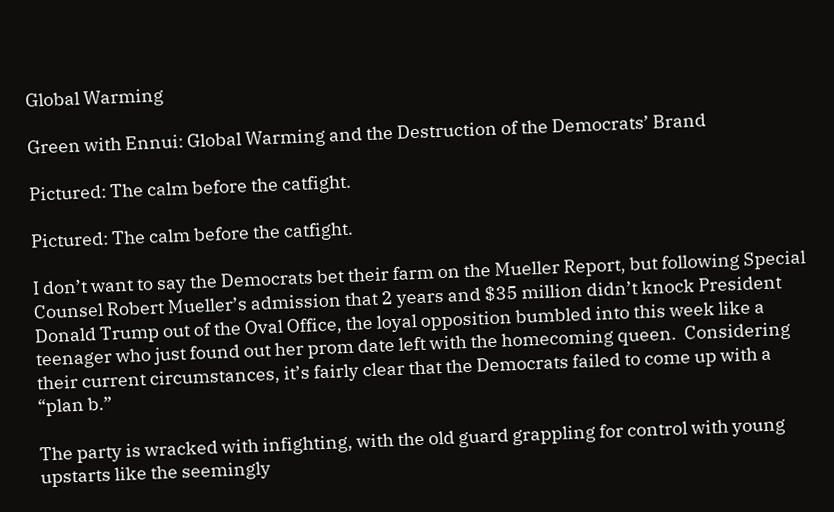Global Warming

Green with Ennui: Global Warming and the Destruction of the Democrats’ Brand

Pictured: The calm before the catfight.

Pictured: The calm before the catfight.

I don’t want to say the Democrats bet their farm on the Mueller Report, but following Special Counsel Robert Mueller’s admission that 2 years and $35 million didn’t knock President Donald Trump out of the Oval Office, the loyal opposition bumbled into this week like a teenager who just found out her prom date left with the homecoming queen.  Considering their current circumstances, it’s fairly clear that the Democrats failed to come up with a “plan b.”

The party is wracked with infighting, with the old guard grappling for control with young upstarts like the seemingly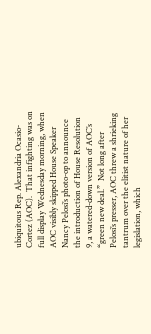ubiquitous Rep. Alexandria Ocasio-Cortez (AOC).  That infighting was on full display Wednesday morning, when AOC visibly skipped House Speaker Nancy Pelosi’s photo-op to announce the introduction of House Resolution 9, a watered-down version of AOC’s “green new deal.”  Not long after Pelosi’s presser, AOC threw a shrieking tantrum over the elitist nature of her legislation, which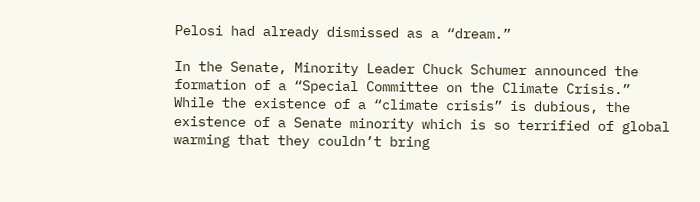Pelosi had already dismissed as a “dream.”

In the Senate, Minority Leader Chuck Schumer announced the formation of a “Special Committee on the Climate Crisis.”  While the existence of a “climate crisis” is dubious, the existence of a Senate minority which is so terrified of global warming that they couldn’t bring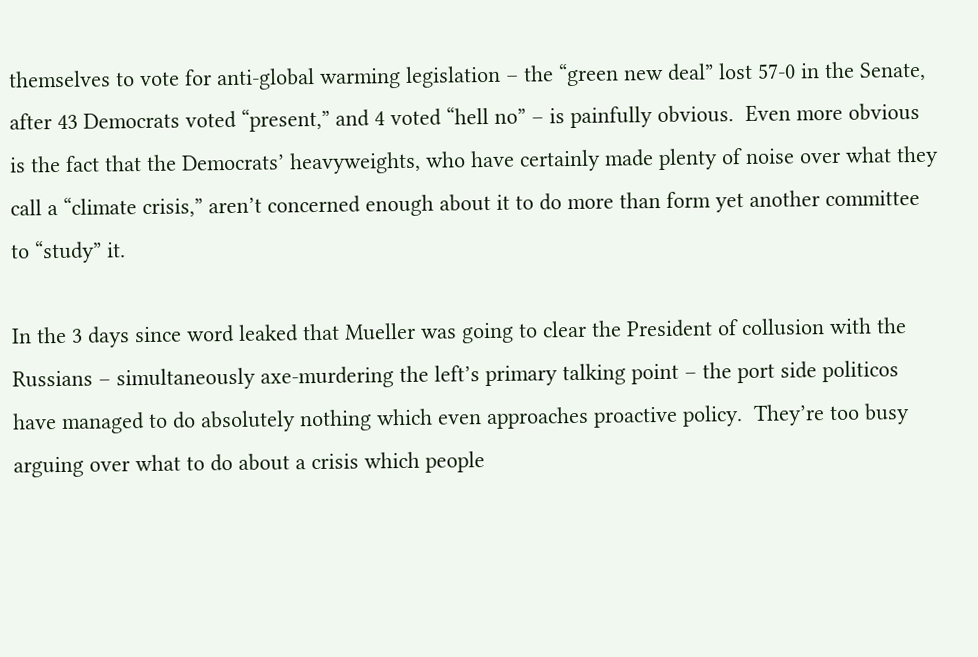themselves to vote for anti-global warming legislation – the “green new deal” lost 57-0 in the Senate, after 43 Democrats voted “present,” and 4 voted “hell no” – is painfully obvious.  Even more obvious is the fact that the Democrats’ heavyweights, who have certainly made plenty of noise over what they call a “climate crisis,” aren’t concerned enough about it to do more than form yet another committee to “study” it.

In the 3 days since word leaked that Mueller was going to clear the President of collusion with the Russians – simultaneously axe-murdering the left’s primary talking point – the port side politicos have managed to do absolutely nothing which even approaches proactive policy.  They’re too busy arguing over what to do about a crisis which people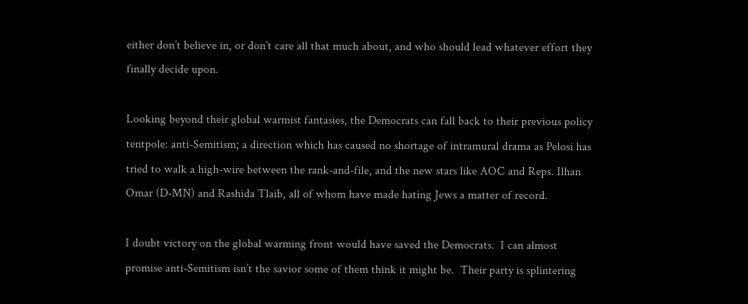either don’t believe in, or don’t care all that much about, and who should lead whatever effort they finally decide upon.

Looking beyond their global warmist fantasies, the Democrats can fall back to their previous policy tentpole: anti-Semitism; a direction which has caused no shortage of intramural drama as Pelosi has tried to walk a high-wire between the rank-and-file, and the new stars like AOC and Reps. Ilhan Omar (D-MN) and Rashida Tlaib, all of whom have made hating Jews a matter of record.

I doubt victory on the global warming front would have saved the Democrats.  I can almost promise anti-Semitism isn’t the savior some of them think it might be.  Their party is splintering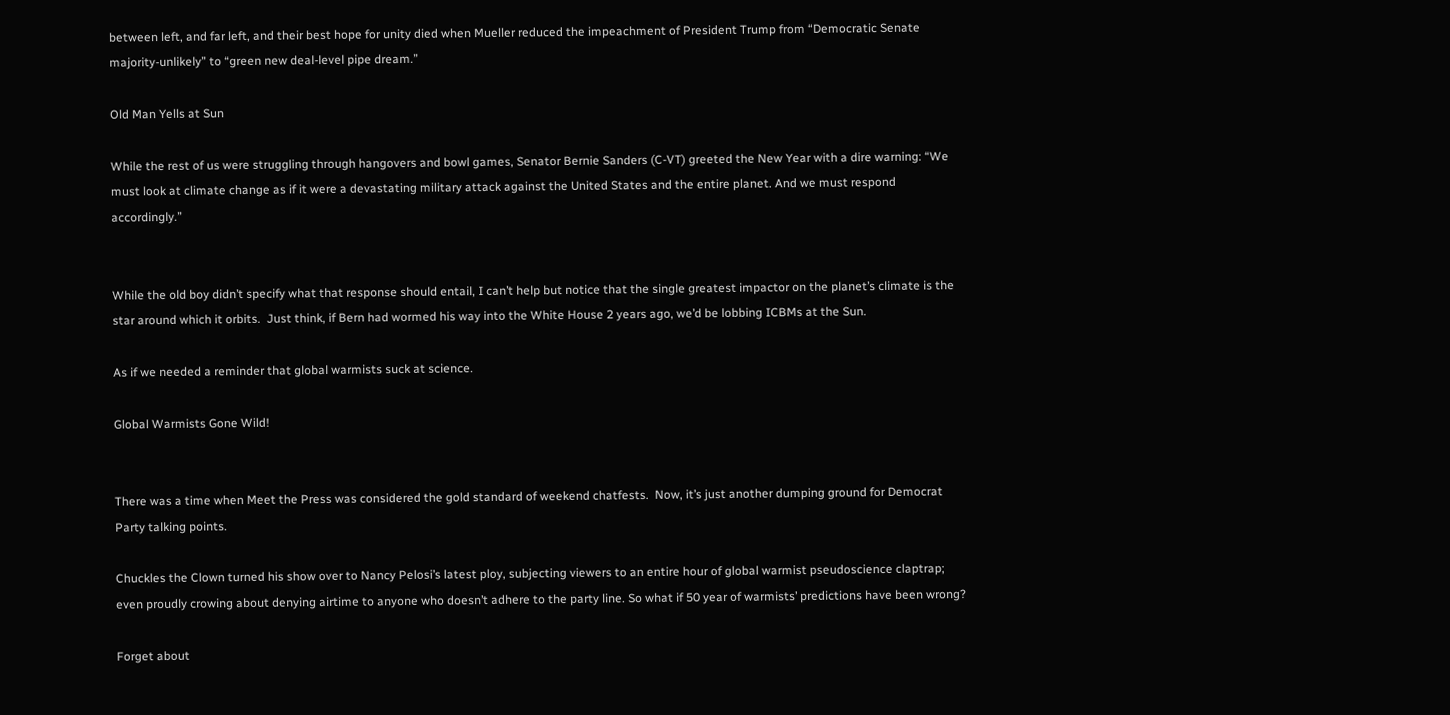between left, and far left, and their best hope for unity died when Mueller reduced the impeachment of President Trump from “Democratic Senate majority-unlikely” to “green new deal-level pipe dream.”

Old Man Yells at Sun

While the rest of us were struggling through hangovers and bowl games, Senator Bernie Sanders (C-VT) greeted the New Year with a dire warning: “We must look at climate change as if it were a devastating military attack against the United States and the entire planet. And we must respond accordingly.”


While the old boy didn’t specify what that response should entail, I can’t help but notice that the single greatest impactor on the planet’s climate is the star around which it orbits.  Just think, if Bern had wormed his way into the White House 2 years ago, we’d be lobbing ICBMs at the Sun.

As if we needed a reminder that global warmists suck at science.

Global Warmists Gone Wild!


There was a time when Meet the Press was considered the gold standard of weekend chatfests.  Now, it’s just another dumping ground for Democrat Party talking points.

Chuckles the Clown turned his show over to Nancy Pelosi’s latest ploy, subjecting viewers to an entire hour of global warmist pseudoscience claptrap; even proudly crowing about denying airtime to anyone who doesn’t adhere to the party line. So what if 50 year of warmists’ predictions have been wrong?

Forget about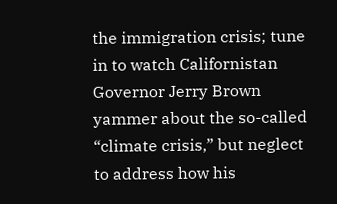the immigration crisis; tune in to watch Californistan Governor Jerry Brown yammer about the so-called “climate crisis,” but neglect to address how his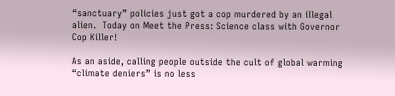“sanctuary” policies just got a cop murdered by an illegal alien.  Today on Meet the Press: Science class with Governor Cop Killer!

As an aside, calling people outside the cult of global warming “climate deniers” is no less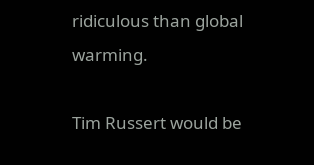ridiculous than global warming.

Tim Russert would be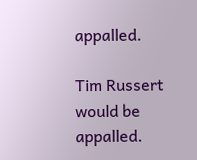appalled.

Tim Russert would be appalled.